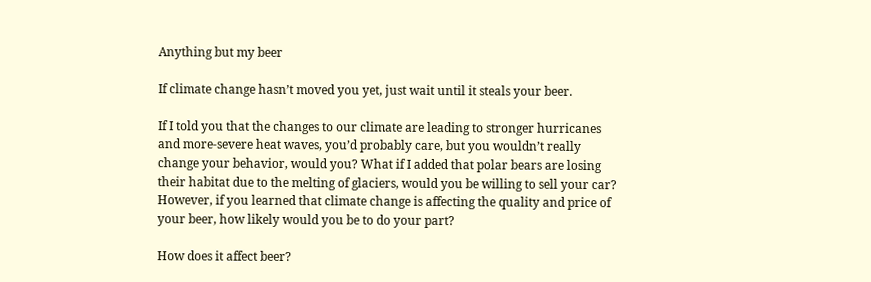Anything but my beer

If climate change hasn’t moved you yet, just wait until it steals your beer.

If I told you that the changes to our climate are leading to stronger hurricanes and more-severe heat waves, you’d probably care, but you wouldn’t really change your behavior, would you? What if I added that polar bears are losing their habitat due to the melting of glaciers, would you be willing to sell your car? However, if you learned that climate change is affecting the quality and price of your beer, how likely would you be to do your part?

How does it affect beer?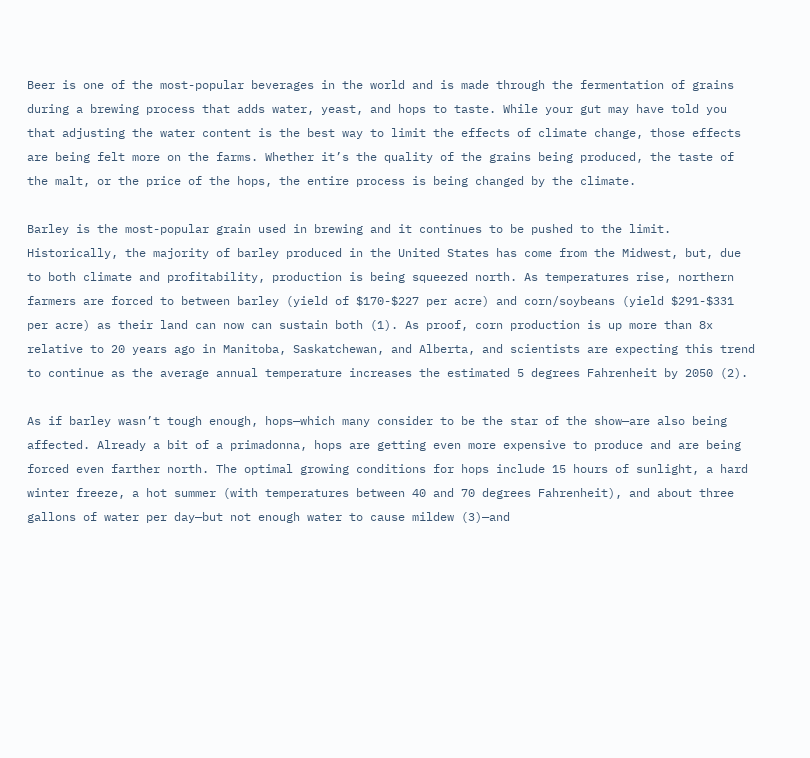Beer is one of the most-popular beverages in the world and is made through the fermentation of grains during a brewing process that adds water, yeast, and hops to taste. While your gut may have told you that adjusting the water content is the best way to limit the effects of climate change, those effects are being felt more on the farms. Whether it’s the quality of the grains being produced, the taste of the malt, or the price of the hops, the entire process is being changed by the climate.

Barley is the most-popular grain used in brewing and it continues to be pushed to the limit. Historically, the majority of barley produced in the United States has come from the Midwest, but, due to both climate and profitability, production is being squeezed north. As temperatures rise, northern farmers are forced to between barley (yield of $170-$227 per acre) and corn/soybeans (yield $291-$331 per acre) as their land can now can sustain both (1). As proof, corn production is up more than 8x relative to 20 years ago in Manitoba, Saskatchewan, and Alberta, and scientists are expecting this trend to continue as the average annual temperature increases the estimated 5 degrees Fahrenheit by 2050 (2).

As if barley wasn’t tough enough, hops—which many consider to be the star of the show—are also being affected. Already a bit of a primadonna, hops are getting even more expensive to produce and are being forced even farther north. The optimal growing conditions for hops include 15 hours of sunlight, a hard winter freeze, a hot summer (with temperatures between 40 and 70 degrees Fahrenheit), and about three gallons of water per day—but not enough water to cause mildew (3)—and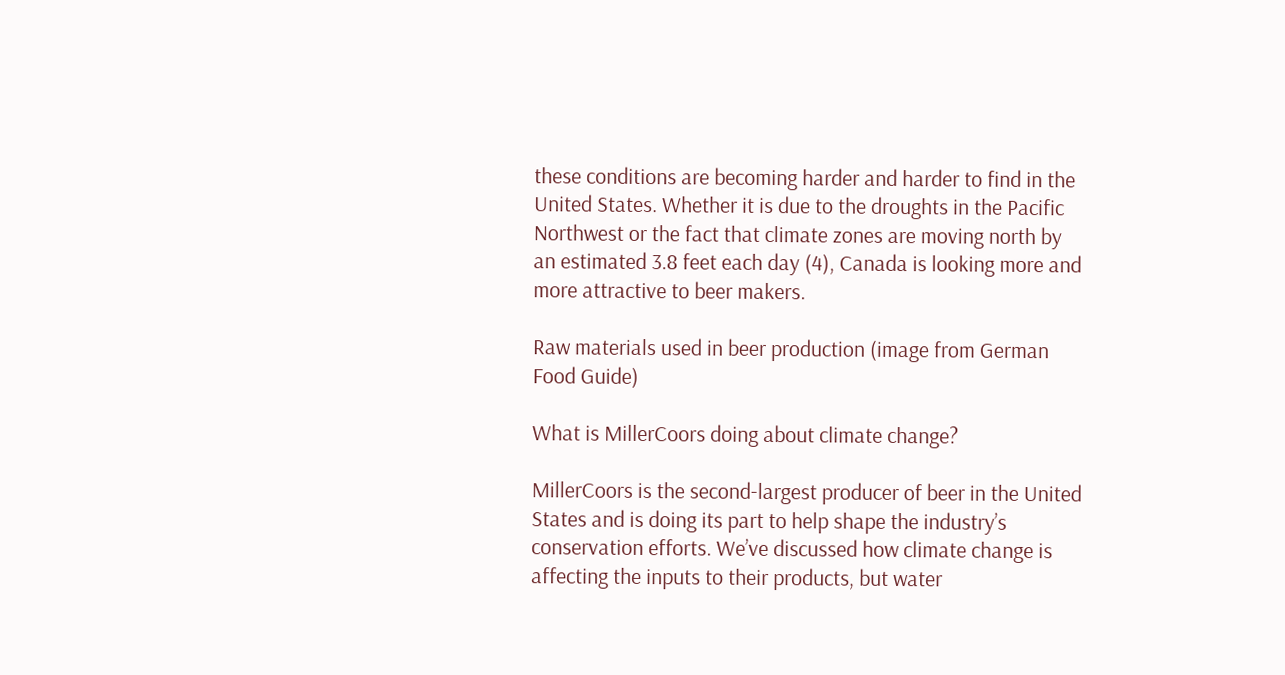these conditions are becoming harder and harder to find in the United States. Whether it is due to the droughts in the Pacific Northwest or the fact that climate zones are moving north by an estimated 3.8 feet each day (4), Canada is looking more and more attractive to beer makers.

Raw materials used in beer production (image from German Food Guide)

What is MillerCoors doing about climate change?

MillerCoors is the second-largest producer of beer in the United States and is doing its part to help shape the industry’s conservation efforts. We’ve discussed how climate change is affecting the inputs to their products, but water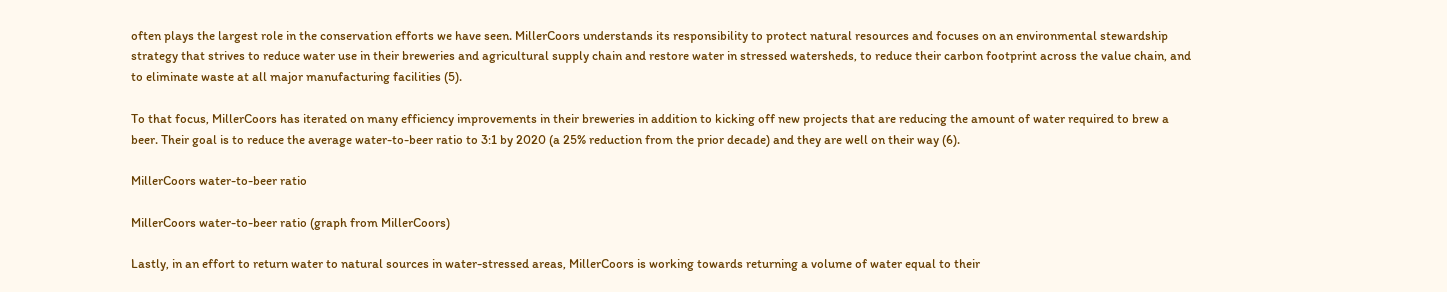often plays the largest role in the conservation efforts we have seen. MillerCoors understands its responsibility to protect natural resources and focuses on an environmental stewardship strategy that strives to reduce water use in their breweries and agricultural supply chain and restore water in stressed watersheds, to reduce their carbon footprint across the value chain, and to eliminate waste at all major manufacturing facilities (5).

To that focus, MillerCoors has iterated on many efficiency improvements in their breweries in addition to kicking off new projects that are reducing the amount of water required to brew a beer. Their goal is to reduce the average water-to-beer ratio to 3:1 by 2020 (a 25% reduction from the prior decade) and they are well on their way (6).

MillerCoors water-to-beer ratio

MillerCoors water-to-beer ratio (graph from MillerCoors)

Lastly, in an effort to return water to natural sources in water-stressed areas, MillerCoors is working towards returning a volume of water equal to their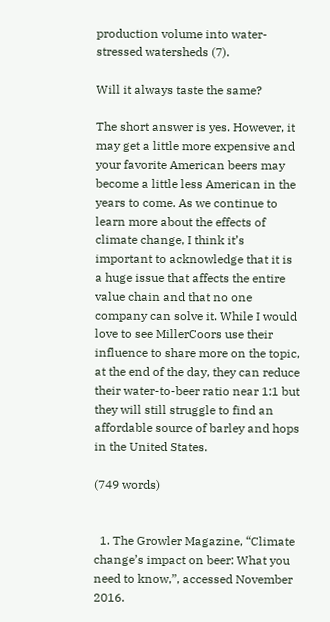production volume into water-stressed watersheds (7).

Will it always taste the same?

The short answer is yes. However, it may get a little more expensive and your favorite American beers may become a little less American in the years to come. As we continue to learn more about the effects of climate change, I think it’s important to acknowledge that it is a huge issue that affects the entire value chain and that no one company can solve it. While I would love to see MillerCoors use their influence to share more on the topic, at the end of the day, they can reduce their water-to-beer ratio near 1:1 but they will still struggle to find an affordable source of barley and hops in the United States.

(749 words)


  1. The Growler Magazine, “Climate change’s impact on beer: What you need to know,”, accessed November 2016.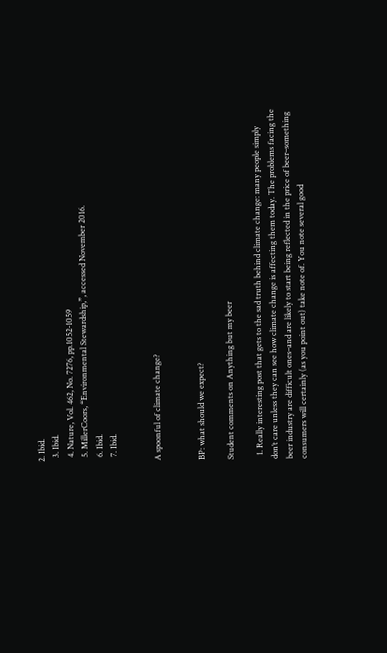2. Ibid.
  3. Ibid.
  4. Nature, Vol. 462, No. 7276, pp.1052-1059
  5. MillerCoors, “Environmental Stewardship,”, accessed November 2016.
  6. Ibid.
  7. Ibid.


A spoonful of climate change?


BP: what should we expect?

Student comments on Anything but my beer

  1. Really interesting post that gets to the sad truth behind climate change: many people simply don’t care unless they can see how climate change is affecting them today. The problems facing the beer industry are difficult ones–and are likely to start being reflected in the price of beer–something consumers will certainly (as you point out) take note of. You note several good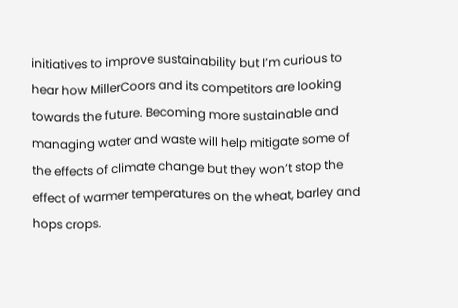initiatives to improve sustainability but I’m curious to hear how MillerCoors and its competitors are looking towards the future. Becoming more sustainable and managing water and waste will help mitigate some of the effects of climate change but they won’t stop the effect of warmer temperatures on the wheat, barley and hops crops.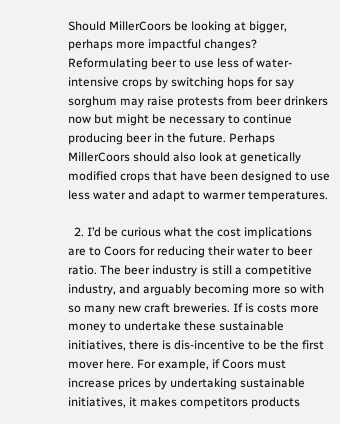Should MillerCoors be looking at bigger, perhaps more impactful changes? Reformulating beer to use less of water-intensive crops by switching hops for say sorghum may raise protests from beer drinkers now but might be necessary to continue producing beer in the future. Perhaps MillerCoors should also look at genetically modified crops that have been designed to use less water and adapt to warmer temperatures.

  2. I’d be curious what the cost implications are to Coors for reducing their water to beer ratio. The beer industry is still a competitive industry, and arguably becoming more so with so many new craft breweries. If is costs more money to undertake these sustainable initiatives, there is dis-incentive to be the first mover here. For example, if Coors must increase prices by undertaking sustainable initiatives, it makes competitors products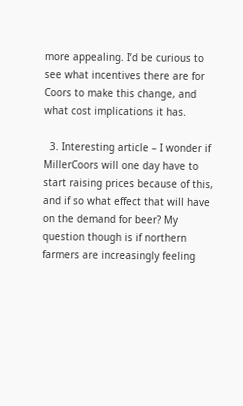more appealing. I’d be curious to see what incentives there are for Coors to make this change, and what cost implications it has.

  3. Interesting article – I wonder if MillerCoors will one day have to start raising prices because of this, and if so what effect that will have on the demand for beer? My question though is if northern farmers are increasingly feeling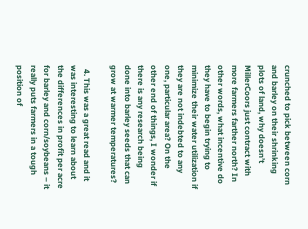crunched to pick between corn and barley on their shrinking plots of land, why doesn’t MillerCoors just contract with more farmers farther north? In other words, what incentive do they have to begin trying to minimize their water utilization if they are not indebted to any one, particular area? On the other end of things, I wonder if there is any research being done into barley seeds that can grow at warmer temperatures?

  4. This was a great read and it was interesting to learn about the differences in profit per acre for barley and corn/soybeans – it really puts farmers in a tough position of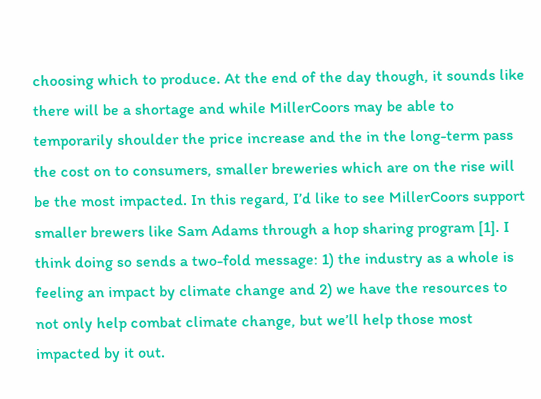choosing which to produce. At the end of the day though, it sounds like there will be a shortage and while MillerCoors may be able to temporarily shoulder the price increase and the in the long-term pass the cost on to consumers, smaller breweries which are on the rise will be the most impacted. In this regard, I’d like to see MillerCoors support smaller brewers like Sam Adams through a hop sharing program [1]. I think doing so sends a two-fold message: 1) the industry as a whole is feeling an impact by climate change and 2) we have the resources to not only help combat climate change, but we’ll help those most impacted by it out.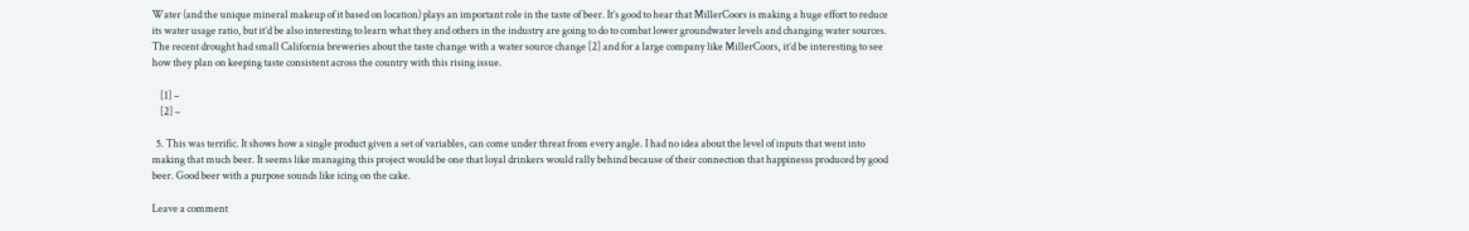Water (and the unique mineral makeup of it based on location) plays an important role in the taste of beer. It’s good to hear that MillerCoors is making a huge effort to reduce its water usage ratio, but it’d be also interesting to learn what they and others in the industry are going to do to combat lower groundwater levels and changing water sources. The recent drought had small California breweries about the taste change with a water source change [2] and for a large company like MillerCoors, it’d be interesting to see how they plan on keeping taste consistent across the country with this rising issue.

    [1] –
    [2] –

  5. This was terrific. It shows how a single product given a set of variables, can come under threat from every angle. I had no idea about the level of inputs that went into making that much beer. It seems like managing this project would be one that loyal drinkers would rally behind because of their connection that happinesss produced by good beer. Good beer with a purpose sounds like icing on the cake.

Leave a comment